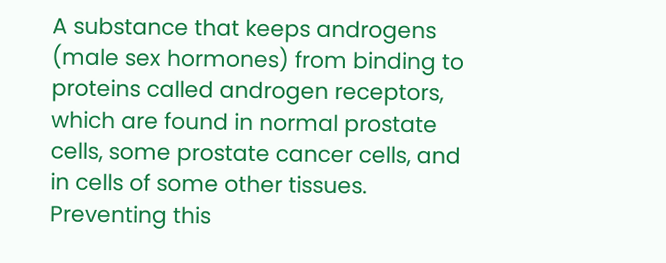A substance that keeps androgens (male sex hormones) from binding to proteins called androgen receptors, which are found in normal prostate cells, some prostate cancer cells, and in cells of some other tissues. Preventing this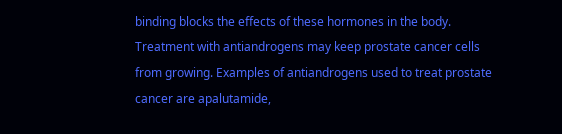binding blocks the effects of these hormones in the body. Treatment with antiandrogens may keep prostate cancer cells from growing. Examples of antiandrogens used to treat prostate cancer are apalutamide,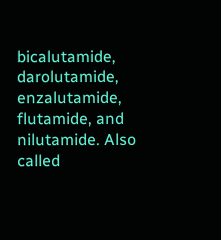bicalutamide, darolutamide, enzalutamide, flutamide, and nilutamide. Also called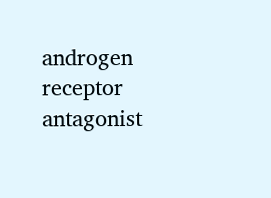androgen receptor antagonist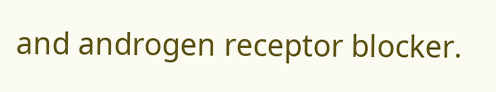and androgen receptor blocker.